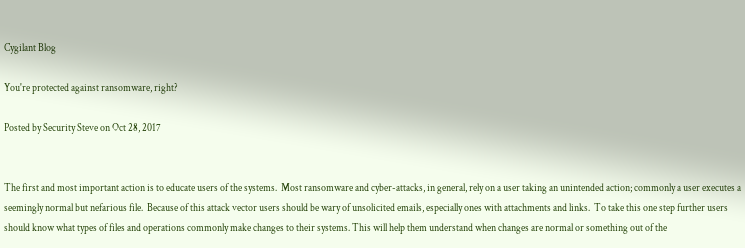Cygilant Blog

You're protected against ransomware, right?

Posted by Security Steve on Oct 28, 2017


The first and most important action is to educate users of the systems.  Most ransomware and cyber-attacks, in general, rely on a user taking an unintended action; commonly a user executes a seemingly normal but nefarious file.  Because of this attack vector users should be wary of unsolicited emails, especially ones with attachments and links.  To take this one step further users should know what types of files and operations commonly make changes to their systems. This will help them understand when changes are normal or something out of the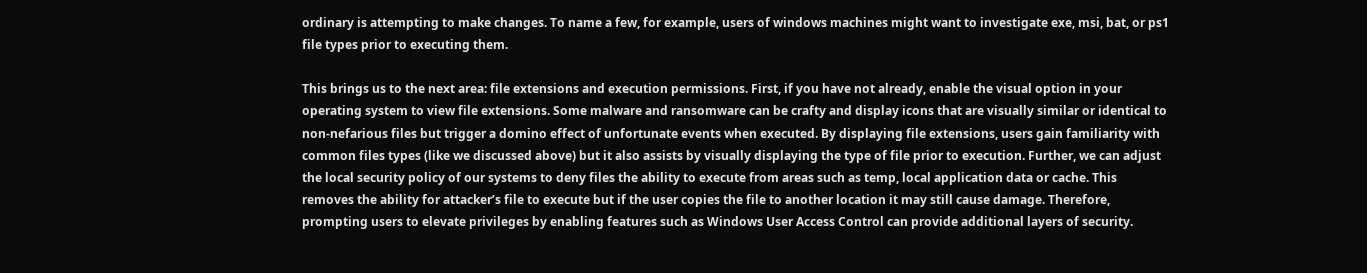ordinary is attempting to make changes. To name a few, for example, users of windows machines might want to investigate exe, msi, bat, or ps1 file types prior to executing them.

This brings us to the next area: file extensions and execution permissions. First, if you have not already, enable the visual option in your operating system to view file extensions. Some malware and ransomware can be crafty and display icons that are visually similar or identical to non-nefarious files but trigger a domino effect of unfortunate events when executed. By displaying file extensions, users gain familiarity with common files types (like we discussed above) but it also assists by visually displaying the type of file prior to execution. Further, we can adjust the local security policy of our systems to deny files the ability to execute from areas such as temp, local application data or cache. This removes the ability for attacker’s file to execute but if the user copies the file to another location it may still cause damage. Therefore, prompting users to elevate privileges by enabling features such as Windows User Access Control can provide additional layers of security.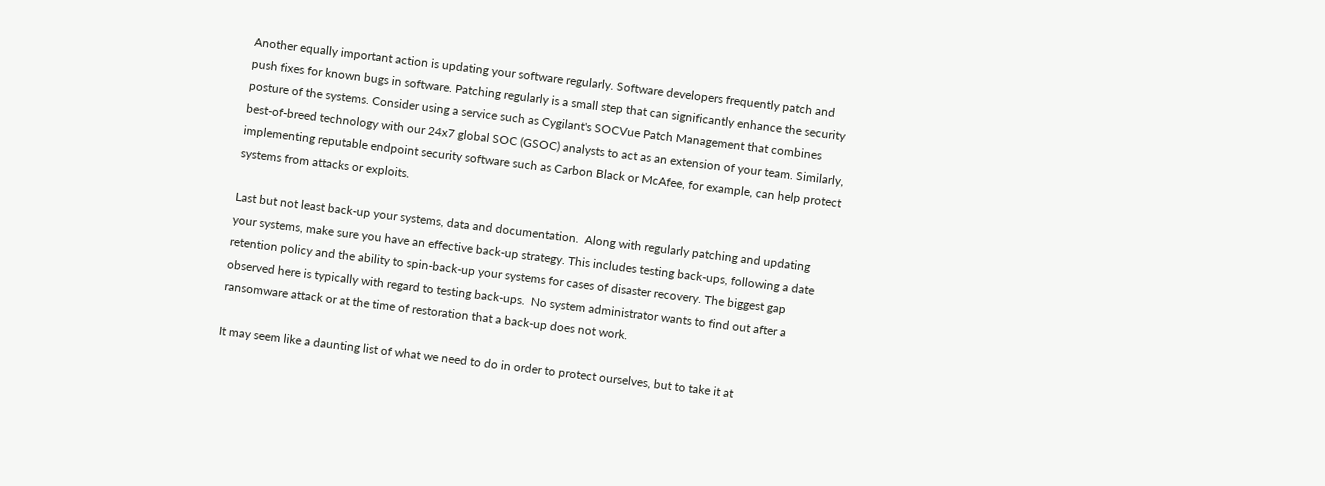Another equally important action is updating your software regularly. Software developers frequently patch and push fixes for known bugs in software. Patching regularly is a small step that can significantly enhance the security posture of the systems. Consider using a service such as Cygilant's SOCVue Patch Management that combines best-of-breed technology with our 24x7 global SOC (GSOC) analysts to act as an extension of your team. Similarly, implementing reputable endpoint security software such as Carbon Black or McAfee, for example, can help protect systems from attacks or exploits.

Last but not least back-up your systems, data and documentation.  Along with regularly patching and updating your systems, make sure you have an effective back-up strategy. This includes testing back-ups, following a date retention policy and the ability to spin-back-up your systems for cases of disaster recovery. The biggest gap observed here is typically with regard to testing back-ups.  No system administrator wants to find out after a ransomware attack or at the time of restoration that a back-up does not work.

It may seem like a daunting list of what we need to do in order to protect ourselves, but to take it at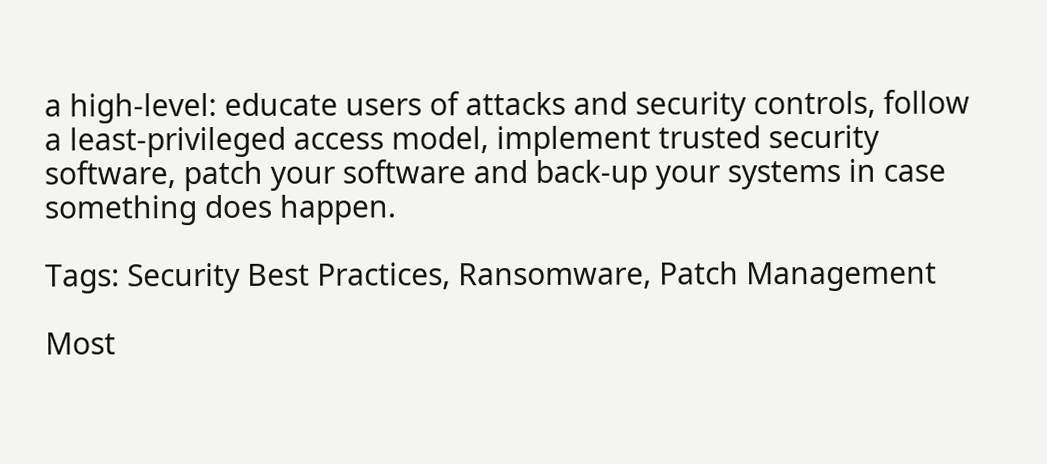a high-level: educate users of attacks and security controls, follow a least-privileged access model, implement trusted security software, patch your software and back-up your systems in case something does happen.

Tags: Security Best Practices, Ransomware, Patch Management

Most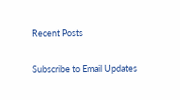Recent Posts

Subscribe to Email Updates